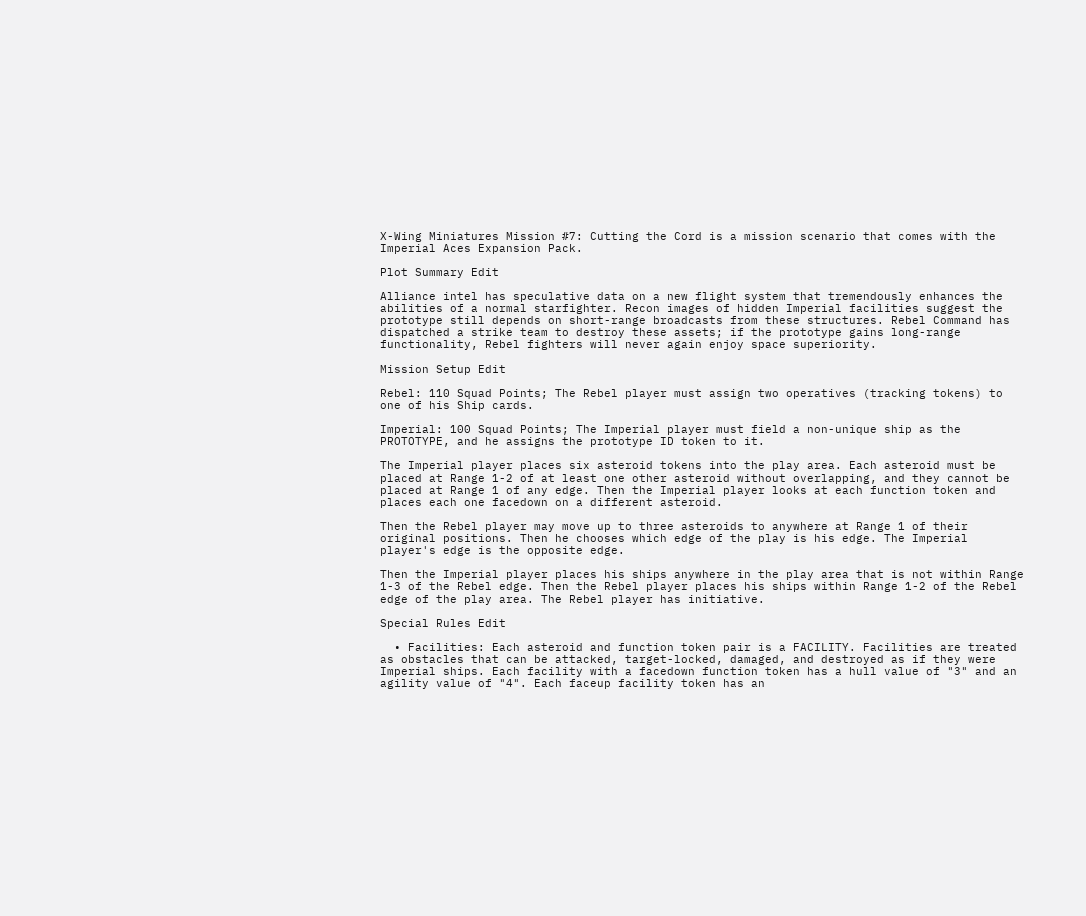X-Wing Miniatures Mission #7: Cutting the Cord is a mission scenario that comes with the Imperial Aces Expansion Pack.

Plot Summary Edit

Alliance intel has speculative data on a new flight system that tremendously enhances the abilities of a normal starfighter. Recon images of hidden Imperial facilities suggest the prototype still depends on short-range broadcasts from these structures. Rebel Command has dispatched a strike team to destroy these assets; if the prototype gains long-range functionality, Rebel fighters will never again enjoy space superiority.

Mission Setup Edit

Rebel: 110 Squad Points; The Rebel player must assign two operatives (tracking tokens) to one of his Ship cards.

Imperial: 100 Squad Points; The Imperial player must field a non-unique ship as the PROTOTYPE, and he assigns the prototype ID token to it.

The Imperial player places six asteroid tokens into the play area. Each asteroid must be placed at Range 1-2 of at least one other asteroid without overlapping, and they cannot be placed at Range 1 of any edge. Then the Imperial player looks at each function token and places each one facedown on a different asteroid.

Then the Rebel player may move up to three asteroids to anywhere at Range 1 of their original positions. Then he chooses which edge of the play is his edge. The Imperial player's edge is the opposite edge.

Then the Imperial player places his ships anywhere in the play area that is not within Range 1-3 of the Rebel edge. Then the Rebel player places his ships within Range 1-2 of the Rebel edge of the play area. The Rebel player has initiative.

Special Rules Edit

  • Facilities: Each asteroid and function token pair is a FACILITY. Facilities are treated as obstacles that can be attacked, target-locked, damaged, and destroyed as if they were Imperial ships. Each facility with a facedown function token has a hull value of "3" and an agility value of "4". Each faceup facility token has an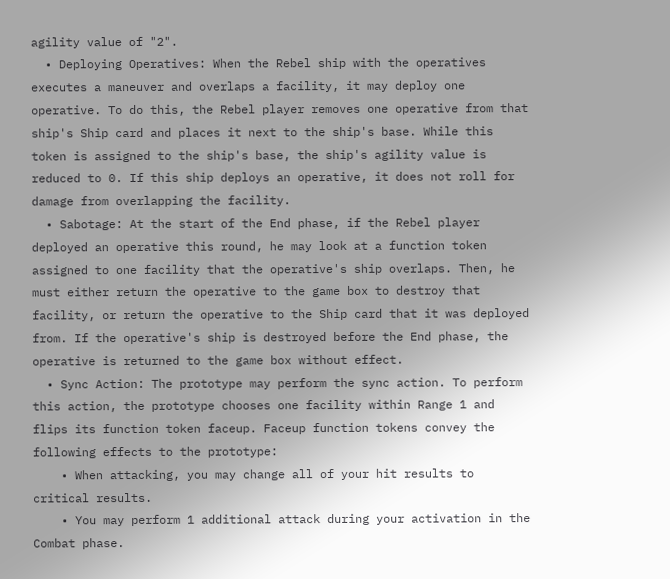agility value of "2".
  • Deploying Operatives: When the Rebel ship with the operatives executes a maneuver and overlaps a facility, it may deploy one operative. To do this, the Rebel player removes one operative from that ship's Ship card and places it next to the ship's base. While this token is assigned to the ship's base, the ship's agility value is reduced to 0. If this ship deploys an operative, it does not roll for damage from overlapping the facility.
  • Sabotage: At the start of the End phase, if the Rebel player deployed an operative this round, he may look at a function token assigned to one facility that the operative's ship overlaps. Then, he must either return the operative to the game box to destroy that facility, or return the operative to the Ship card that it was deployed from. If the operative's ship is destroyed before the End phase, the operative is returned to the game box without effect.
  • Sync Action: The prototype may perform the sync action. To perform this action, the prototype chooses one facility within Range 1 and flips its function token faceup. Faceup function tokens convey the following effects to the prototype:
    • When attacking, you may change all of your hit results to critical results.
    • You may perform 1 additional attack during your activation in the Combat phase.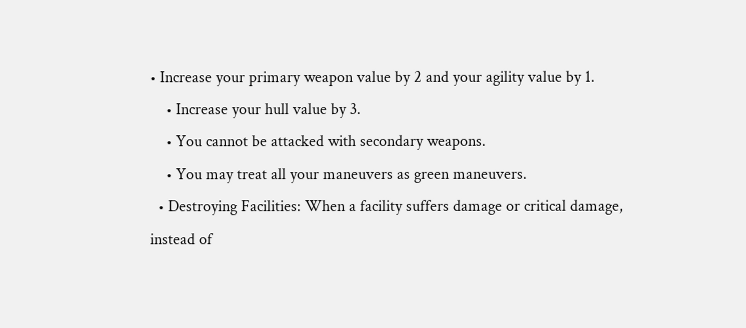• Increase your primary weapon value by 2 and your agility value by 1.
    • Increase your hull value by 3.
    • You cannot be attacked with secondary weapons.
    • You may treat all your maneuvers as green maneuvers.
  • Destroying Facilities: When a facility suffers damage or critical damage, instead of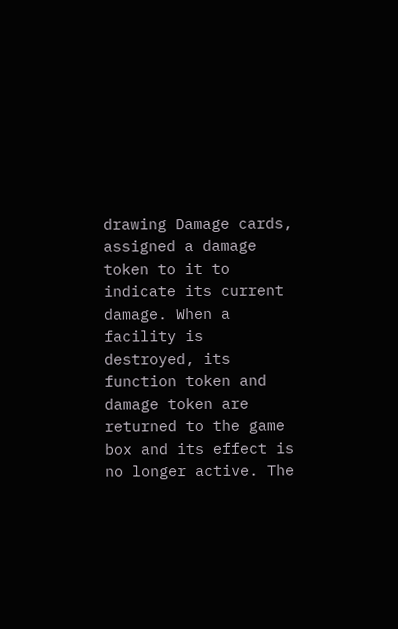drawing Damage cards, assigned a damage token to it to indicate its current damage. When a facility is destroyed, its function token and damage token are returned to the game box and its effect is no longer active. The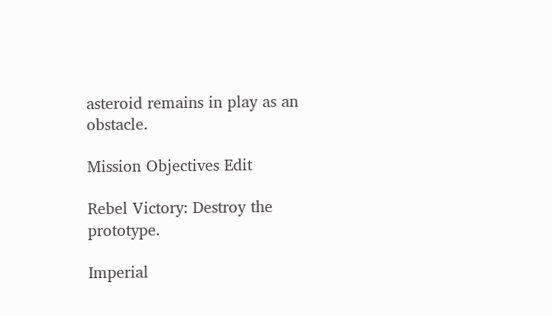asteroid remains in play as an obstacle.

Mission Objectives Edit

Rebel Victory: Destroy the prototype.

Imperial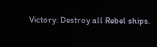Victory: Destroy all Rebel ships.